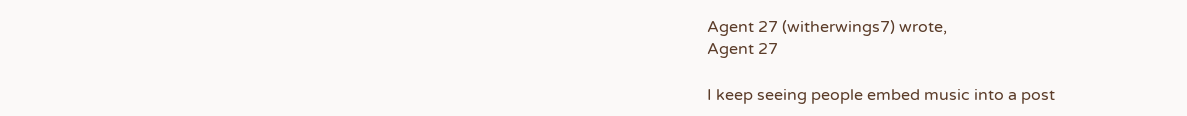Agent 27 (witherwings7) wrote,
Agent 27

I keep seeing people embed music into a post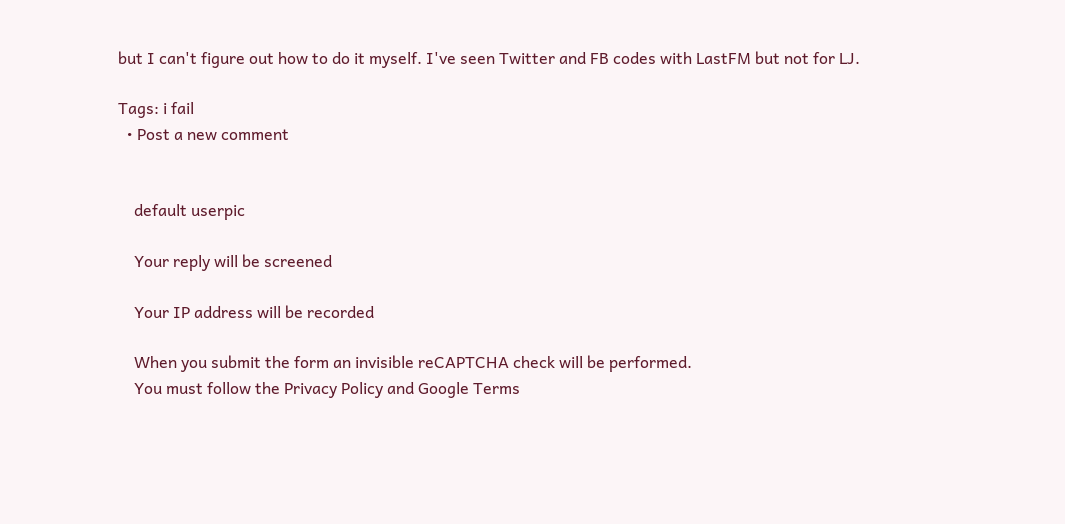but I can't figure out how to do it myself. I've seen Twitter and FB codes with LastFM but not for LJ.

Tags: i fail
  • Post a new comment


    default userpic

    Your reply will be screened

    Your IP address will be recorded

    When you submit the form an invisible reCAPTCHA check will be performed.
    You must follow the Privacy Policy and Google Terms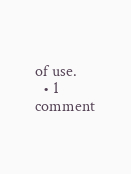of use.
  • 1 comment